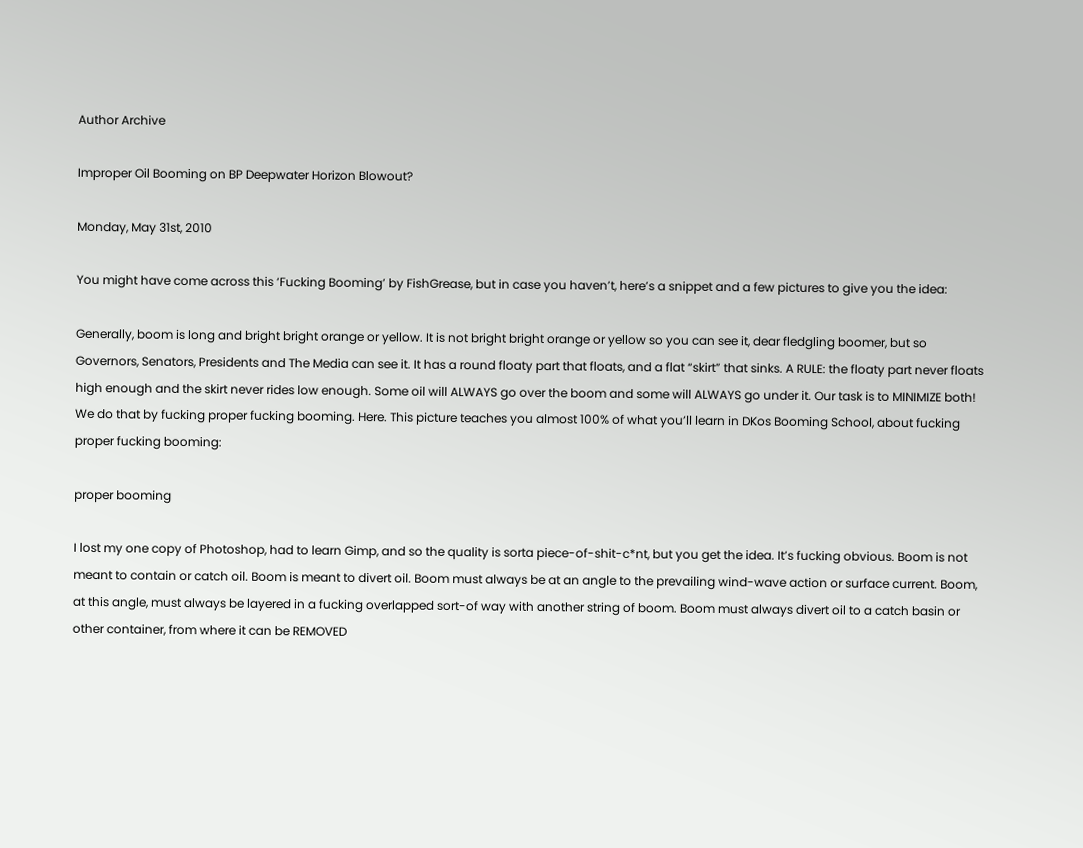Author Archive

Improper Oil Booming on BP Deepwater Horizon Blowout?

Monday, May 31st, 2010

You might have come across this ‘Fucking Booming’ by FishGrease, but in case you haven’t, here’s a snippet and a few pictures to give you the idea:

Generally, boom is long and bright bright orange or yellow. It is not bright bright orange or yellow so you can see it, dear fledgling boomer, but so Governors, Senators, Presidents and The Media can see it. It has a round floaty part that floats, and a flat “skirt” that sinks. A RULE: the floaty part never floats high enough and the skirt never rides low enough. Some oil will ALWAYS go over the boom and some will ALWAYS go under it. Our task is to MINIMIZE both! We do that by fucking proper fucking booming. Here. This picture teaches you almost 100% of what you’ll learn in DKos Booming School, about fucking proper fucking booming:

proper booming

I lost my one copy of Photoshop, had to learn Gimp, and so the quality is sorta piece-of-shit-c*nt, but you get the idea. It’s fucking obvious. Boom is not meant to contain or catch oil. Boom is meant to divert oil. Boom must always be at an angle to the prevailing wind-wave action or surface current. Boom, at this angle, must always be layered in a fucking overlapped sort-of way with another string of boom. Boom must always divert oil to a catch basin or other container, from where it can be REMOVED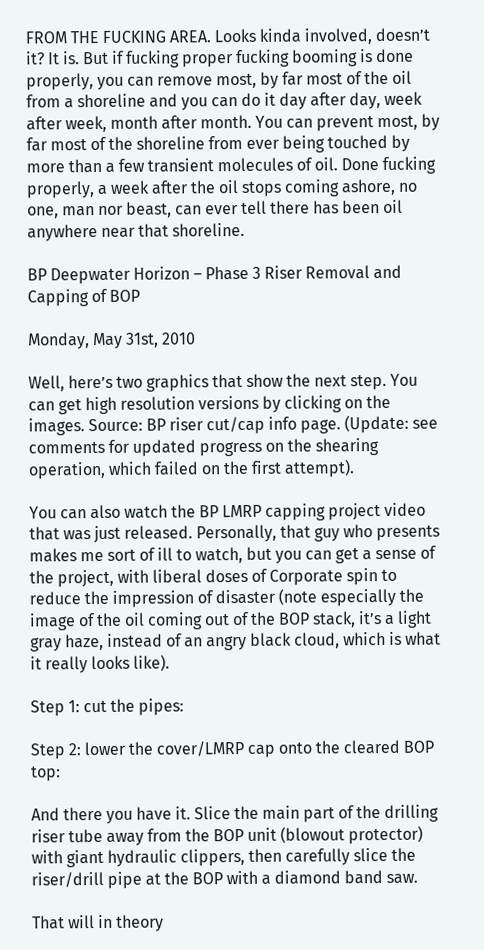FROM THE FUCKING AREA. Looks kinda involved, doesn’t it? It is. But if fucking proper fucking booming is done properly, you can remove most, by far most of the oil from a shoreline and you can do it day after day, week after week, month after month. You can prevent most, by far most of the shoreline from ever being touched by more than a few transient molecules of oil. Done fucking properly, a week after the oil stops coming ashore, no one, man nor beast, can ever tell there has been oil anywhere near that shoreline.

BP Deepwater Horizon – Phase 3 Riser Removal and Capping of BOP

Monday, May 31st, 2010

Well, here’s two graphics that show the next step. You can get high resolution versions by clicking on the images. Source: BP riser cut/cap info page. (Update: see comments for updated progress on the shearing operation, which failed on the first attempt).

You can also watch the BP LMRP capping project video that was just released. Personally, that guy who presents makes me sort of ill to watch, but you can get a sense of the project, with liberal doses of Corporate spin to reduce the impression of disaster (note especially the image of the oil coming out of the BOP stack, it’s a light gray haze, instead of an angry black cloud, which is what it really looks like).

Step 1: cut the pipes:

Step 2: lower the cover/LMRP cap onto the cleared BOP top:

And there you have it. Slice the main part of the drilling riser tube away from the BOP unit (blowout protector) with giant hydraulic clippers, then carefully slice the riser/drill pipe at the BOP with a diamond band saw.

That will in theory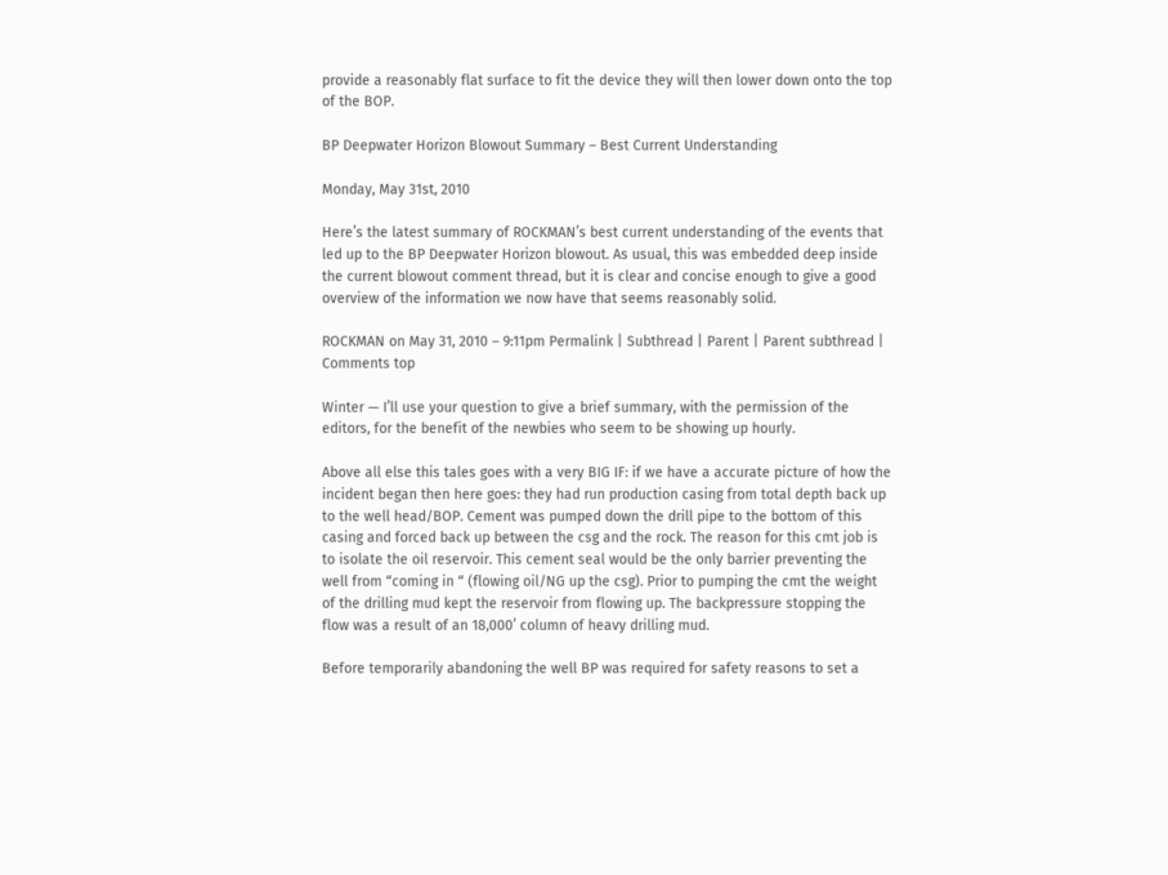provide a reasonably flat surface to fit the device they will then lower down onto the top of the BOP.

BP Deepwater Horizon Blowout Summary – Best Current Understanding

Monday, May 31st, 2010

Here’s the latest summary of ROCKMAN’s best current understanding of the events that led up to the BP Deepwater Horizon blowout. As usual, this was embedded deep inside the current blowout comment thread, but it is clear and concise enough to give a good overview of the information we now have that seems reasonably solid.

ROCKMAN on May 31, 2010 – 9:11pm Permalink | Subthread | Parent | Parent subthread | Comments top

Winter — I’ll use your question to give a brief summary, with the permission of the editors, for the benefit of the newbies who seem to be showing up hourly.

Above all else this tales goes with a very BIG IF: if we have a accurate picture of how the incident began then here goes: they had run production casing from total depth back up to the well head/BOP. Cement was pumped down the drill pipe to the bottom of this casing and forced back up between the csg and the rock. The reason for this cmt job is to isolate the oil reservoir. This cement seal would be the only barrier preventing the well from “coming in “ (flowing oil/NG up the csg). Prior to pumping the cmt the weight of the drilling mud kept the reservoir from flowing up. The backpressure stopping the flow was a result of an 18,000’ column of heavy drilling mud.

Before temporarily abandoning the well BP was required for safety reasons to set a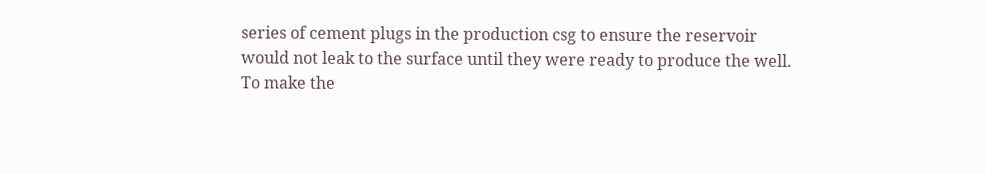series of cement plugs in the production csg to ensure the reservoir would not leak to the surface until they were ready to produce the well. To make the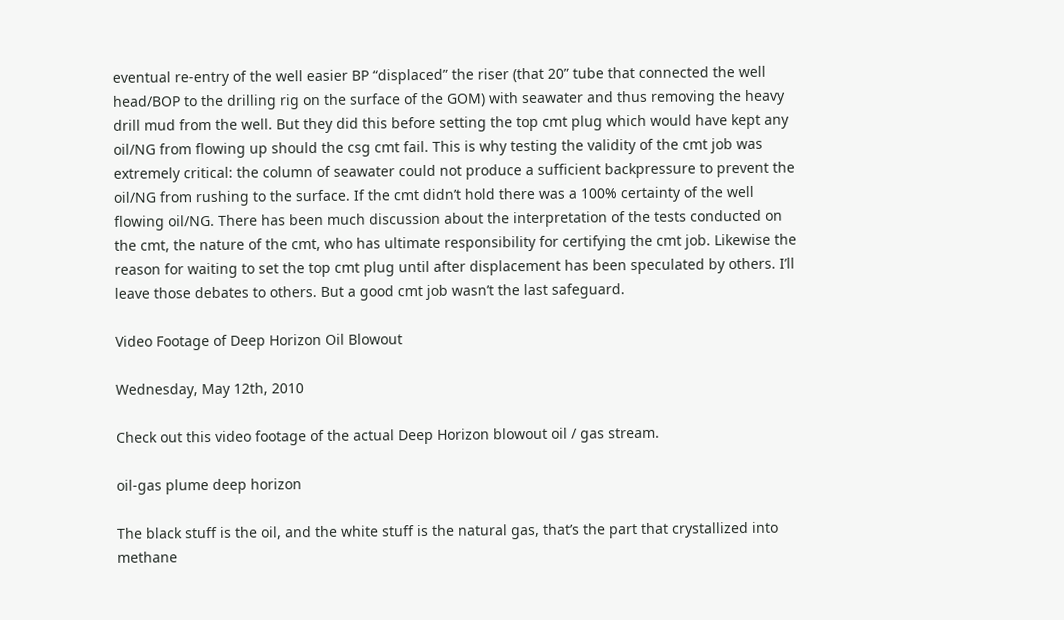eventual re-entry of the well easier BP “displaced” the riser (that 20” tube that connected the well head/BOP to the drilling rig on the surface of the GOM) with seawater and thus removing the heavy drill mud from the well. But they did this before setting the top cmt plug which would have kept any oil/NG from flowing up should the csg cmt fail. This is why testing the validity of the cmt job was extremely critical: the column of seawater could not produce a sufficient backpressure to prevent the oil/NG from rushing to the surface. If the cmt didn’t hold there was a 100% certainty of the well flowing oil/NG. There has been much discussion about the interpretation of the tests conducted on the cmt, the nature of the cmt, who has ultimate responsibility for certifying the cmt job. Likewise the reason for waiting to set the top cmt plug until after displacement has been speculated by others. I’ll leave those debates to others. But a good cmt job wasn’t the last safeguard.

Video Footage of Deep Horizon Oil Blowout

Wednesday, May 12th, 2010

Check out this video footage of the actual Deep Horizon blowout oil / gas stream.

oil-gas plume deep horizon

The black stuff is the oil, and the white stuff is the natural gas, that’s the part that crystallized into methane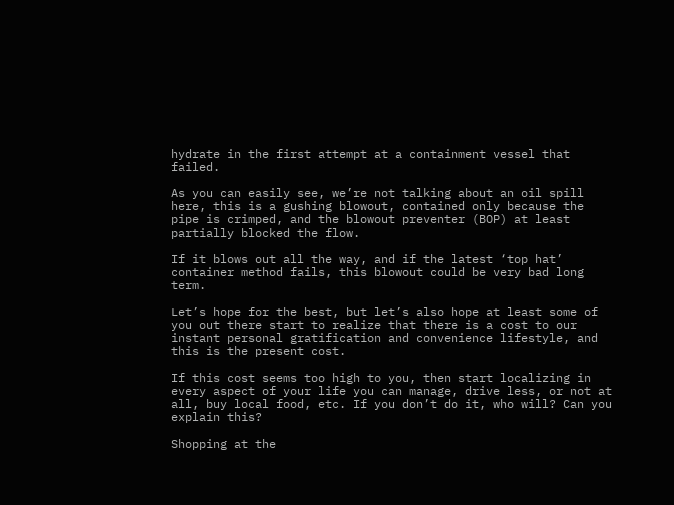hydrate in the first attempt at a containment vessel that failed.

As you can easily see, we’re not talking about an oil spill here, this is a gushing blowout, contained only because the pipe is crimped, and the blowout preventer (BOP) at least partially blocked the flow.

If it blows out all the way, and if the latest ‘top hat’ container method fails, this blowout could be very bad long term.

Let’s hope for the best, but let’s also hope at least some of you out there start to realize that there is a cost to our instant personal gratification and convenience lifestyle, and this is the present cost.

If this cost seems too high to you, then start localizing in every aspect of your life you can manage, drive less, or not at all, buy local food, etc. If you don’t do it, who will? Can you explain this?

Shopping at the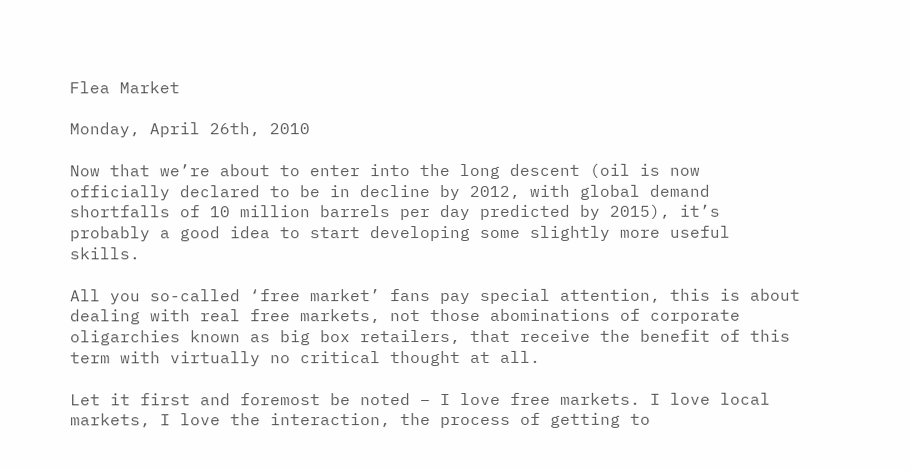Flea Market

Monday, April 26th, 2010

Now that we’re about to enter into the long descent (oil is now officially declared to be in decline by 2012, with global demand shortfalls of 10 million barrels per day predicted by 2015), it’s probably a good idea to start developing some slightly more useful skills.

All you so-called ‘free market’ fans pay special attention, this is about dealing with real free markets, not those abominations of corporate oligarchies known as big box retailers, that receive the benefit of this term with virtually no critical thought at all.

Let it first and foremost be noted – I love free markets. I love local markets, I love the interaction, the process of getting to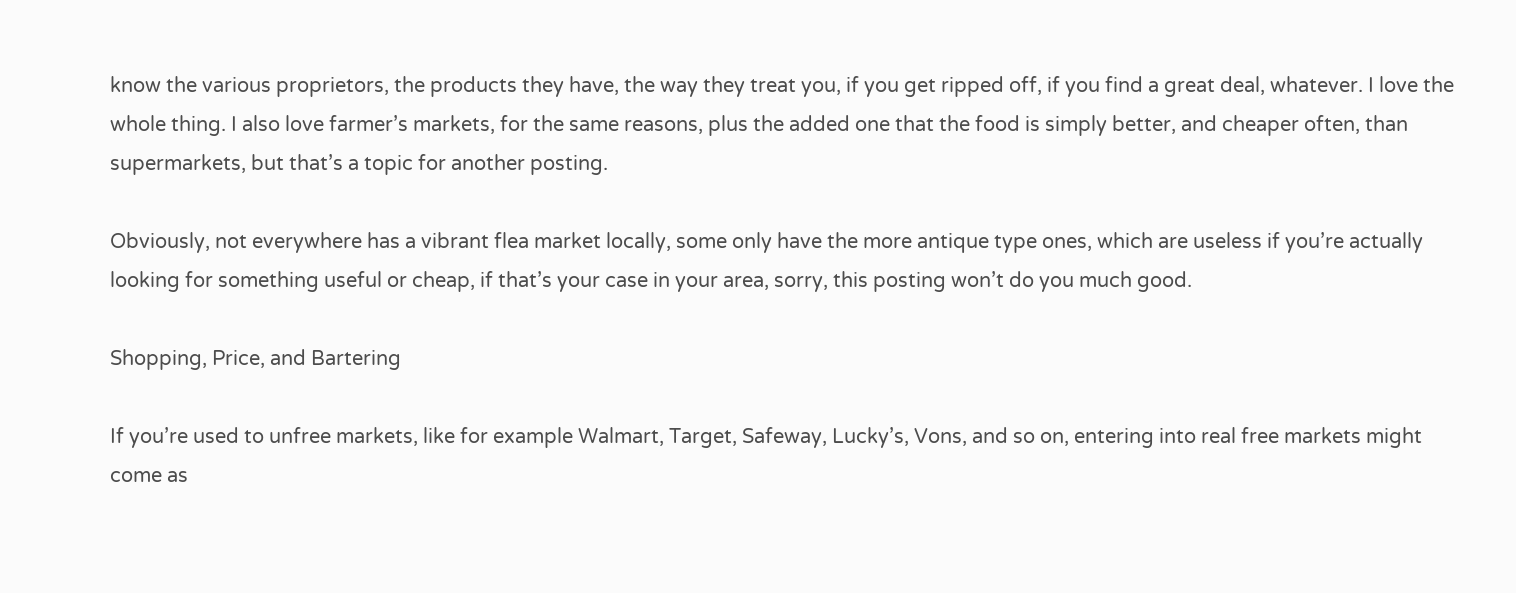know the various proprietors, the products they have, the way they treat you, if you get ripped off, if you find a great deal, whatever. I love the whole thing. I also love farmer’s markets, for the same reasons, plus the added one that the food is simply better, and cheaper often, than supermarkets, but that’s a topic for another posting.

Obviously, not everywhere has a vibrant flea market locally, some only have the more antique type ones, which are useless if you’re actually looking for something useful or cheap, if that’s your case in your area, sorry, this posting won’t do you much good.

Shopping, Price, and Bartering

If you’re used to unfree markets, like for example Walmart, Target, Safeway, Lucky’s, Vons, and so on, entering into real free markets might come as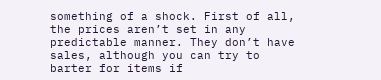something of a shock. First of all, the prices aren’t set in any predictable manner. They don’t have sales, although you can try to barter for items if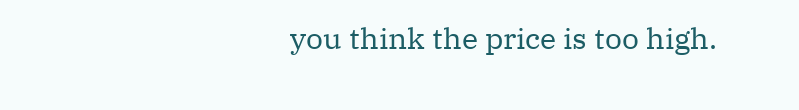you think the price is too high.